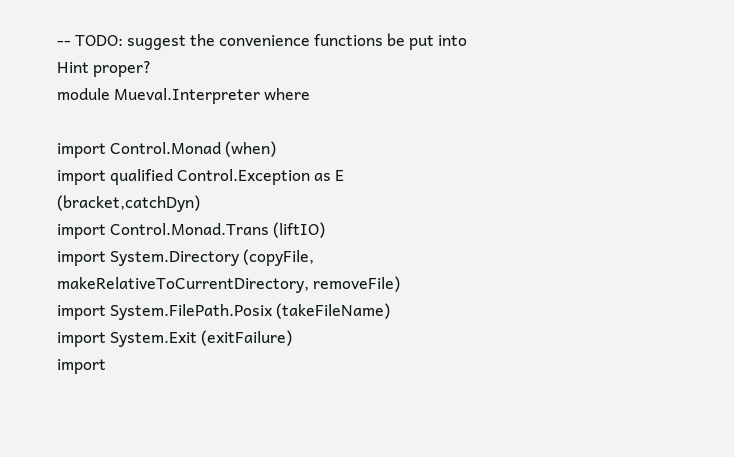-- TODO: suggest the convenience functions be put into Hint proper?
module Mueval.Interpreter where

import Control.Monad (when)
import qualified Control.Exception as E (bracket,catchDyn)
import Control.Monad.Trans (liftIO)
import System.Directory (copyFile, makeRelativeToCurrentDirectory, removeFile)
import System.FilePath.Posix (takeFileName)
import System.Exit (exitFailure)
import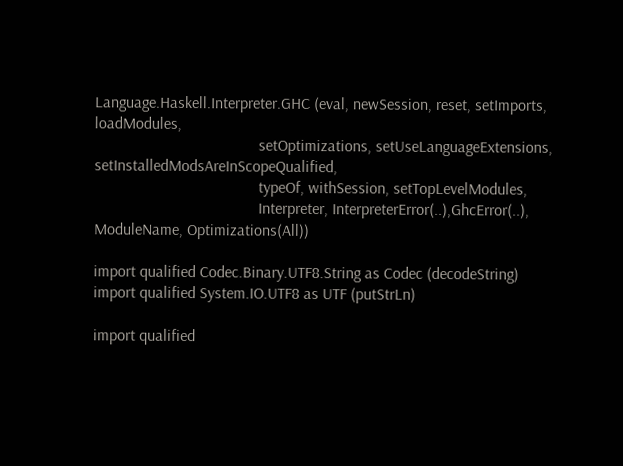Language.Haskell.Interpreter.GHC (eval, newSession, reset, setImports, loadModules,
                                         setOptimizations, setUseLanguageExtensions, setInstalledModsAreInScopeQualified,
                                         typeOf, withSession, setTopLevelModules,
                                         Interpreter, InterpreterError(..),GhcError(..), ModuleName, Optimizations(All))

import qualified Codec.Binary.UTF8.String as Codec (decodeString)
import qualified System.IO.UTF8 as UTF (putStrLn)

import qualified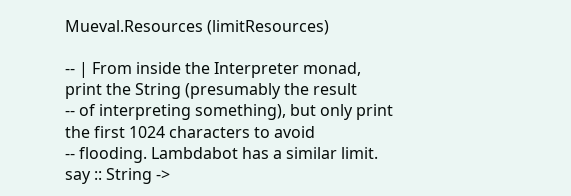Mueval.Resources (limitResources)

-- | From inside the Interpreter monad, print the String (presumably the result
-- of interpreting something), but only print the first 1024 characters to avoid
-- flooding. Lambdabot has a similar limit.
say :: String ->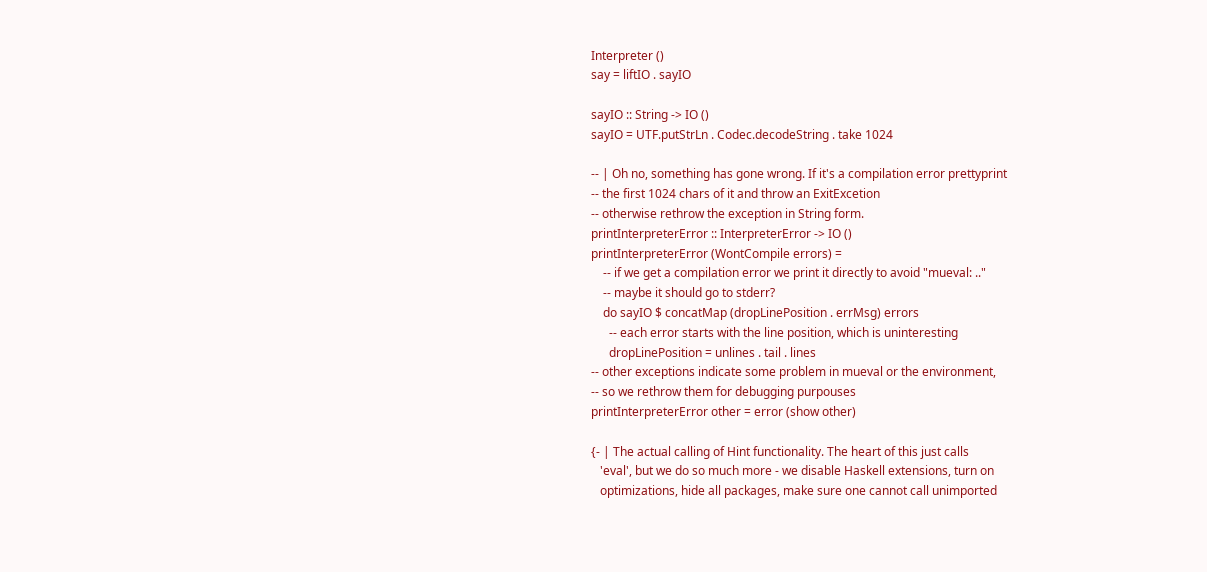Interpreter ()
say = liftIO . sayIO

sayIO :: String -> IO ()
sayIO = UTF.putStrLn . Codec.decodeString . take 1024

-- | Oh no, something has gone wrong. If it's a compilation error prettyprint
-- the first 1024 chars of it and throw an ExitExcetion
-- otherwise rethrow the exception in String form.
printInterpreterError :: InterpreterError -> IO ()
printInterpreterError (WontCompile errors) =
    -- if we get a compilation error we print it directly to avoid "mueval: .."
    -- maybe it should go to stderr?
    do sayIO $ concatMap (dropLinePosition . errMsg) errors
      -- each error starts with the line position, which is uninteresting
      dropLinePosition = unlines . tail . lines
-- other exceptions indicate some problem in mueval or the environment,
-- so we rethrow them for debugging purpouses
printInterpreterError other = error (show other)

{- | The actual calling of Hint functionality. The heart of this just calls
   'eval', but we do so much more - we disable Haskell extensions, turn on
   optimizations, hide all packages, make sure one cannot call unimported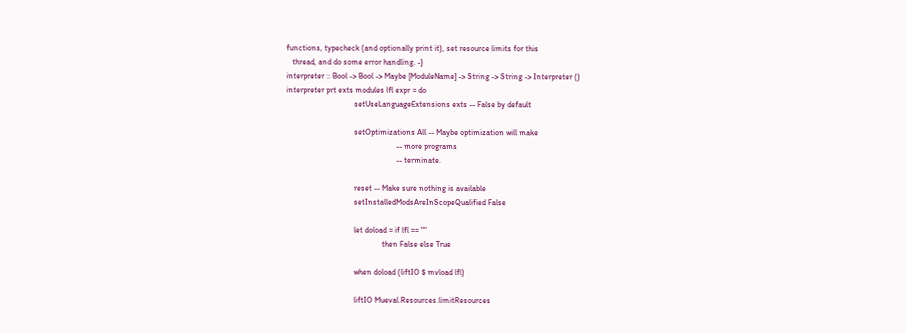functions, typecheck (and optionally print it), set resource limits for this
   thread, and do some error handling. -}
interpreter :: Bool -> Bool -> Maybe [ModuleName] -> String -> String -> Interpreter ()
interpreter prt exts modules lfl expr = do
                                  setUseLanguageExtensions exts -- False by default

                                  setOptimizations All -- Maybe optimization will make
                                                       -- more programs
                                                       -- terminate.

                                  reset -- Make sure nothing is available
                                  setInstalledModsAreInScopeQualified False

                                  let doload = if lfl == ""
                                                then False else True

                                  when doload (liftIO $ mvload lfl)

                                  liftIO Mueval.Resources.limitResources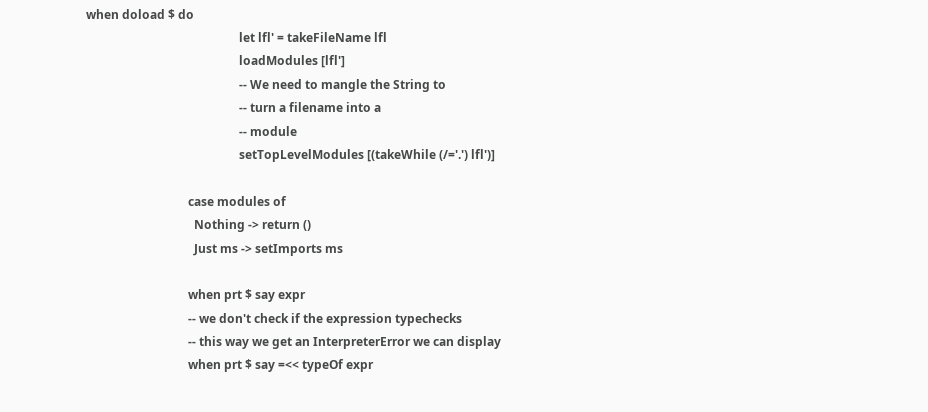when doload $ do
                                                   let lfl' = takeFileName lfl
                                                   loadModules [lfl']
                                                   -- We need to mangle the String to
                                                   -- turn a filename into a
                                                   -- module
                                                   setTopLevelModules [(takeWhile (/='.') lfl')]

                                  case modules of
                                    Nothing -> return ()
                                    Just ms -> setImports ms

                                  when prt $ say expr
                                  -- we don't check if the expression typechecks
                                  -- this way we get an InterpreterError we can display
                                  when prt $ say =<< typeOf expr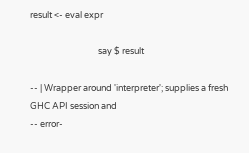result <- eval expr

                                  say $ result

-- | Wrapper around 'interpreter'; supplies a fresh GHC API session and
-- error-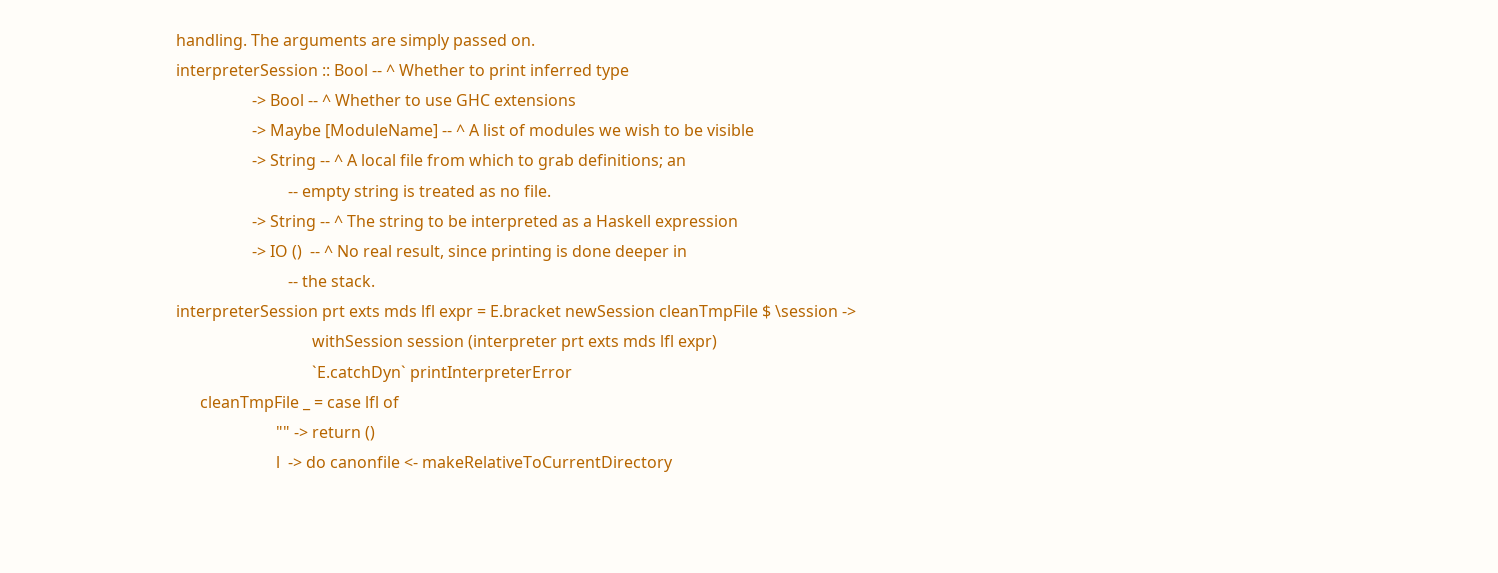handling. The arguments are simply passed on.
interpreterSession :: Bool -- ^ Whether to print inferred type
                   -> Bool -- ^ Whether to use GHC extensions
                   -> Maybe [ModuleName] -- ^ A list of modules we wish to be visible
                   -> String -- ^ A local file from which to grab definitions; an
                            -- empty string is treated as no file.
                   -> String -- ^ The string to be interpreted as a Haskell expression
                   -> IO ()  -- ^ No real result, since printing is done deeper in
                            -- the stack.
interpreterSession prt exts mds lfl expr = E.bracket newSession cleanTmpFile $ \session ->
                                  withSession session (interpreter prt exts mds lfl expr)
                                  `E.catchDyn` printInterpreterError
      cleanTmpFile _ = case lfl of
                         "" -> return ()
                         l  -> do canonfile <- makeRelativeToCurrentDirectory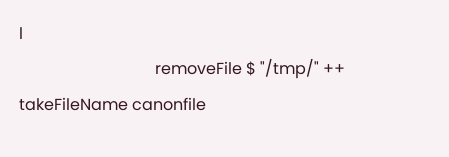l
                                  removeFile $ "/tmp/" ++ takeFileName canonfile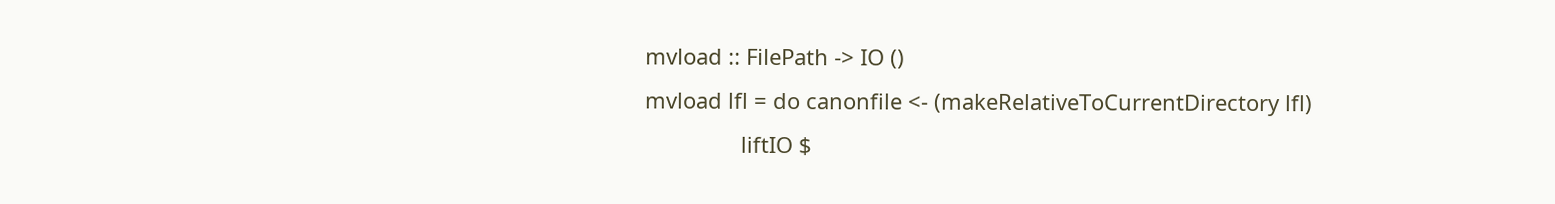mvload :: FilePath -> IO ()
mvload lfl = do canonfile <- (makeRelativeToCurrentDirectory lfl)
                liftIO $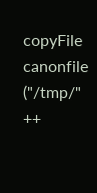copyFile canonfile ("/tmp/" ++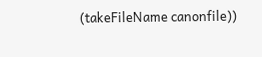(takeFileName canonfile))